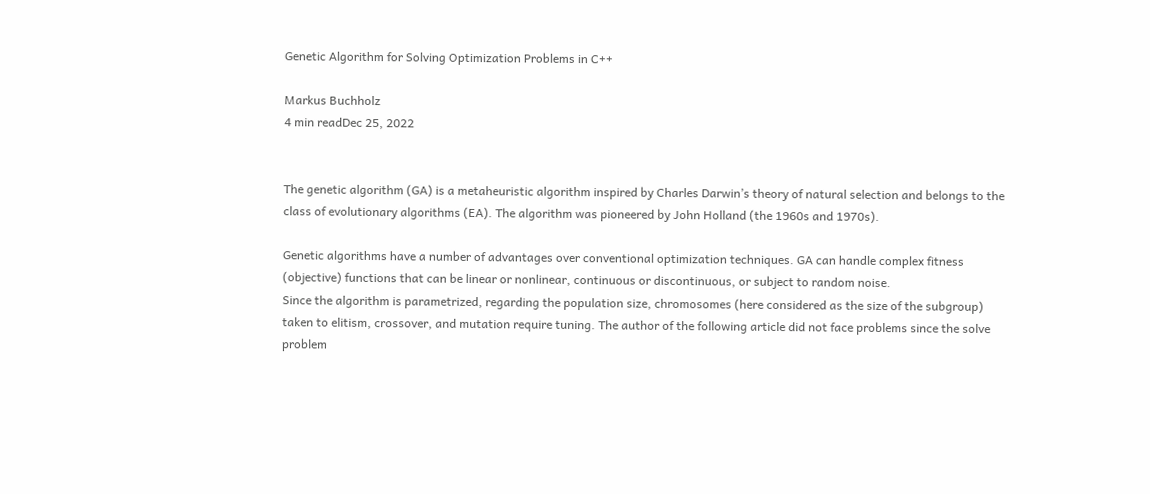Genetic Algorithm for Solving Optimization Problems in C++

Markus Buchholz
4 min readDec 25, 2022


The genetic algorithm (GA) is a metaheuristic algorithm inspired by Charles Darwin’s theory of natural selection and belongs to the class of evolutionary algorithms (EA). The algorithm was pioneered by John Holland (the 1960s and 1970s).

Genetic algorithms have a number of advantages over conventional optimization techniques. GA can handle complex fitness (objective) functions that can be linear or nonlinear, continuous or discontinuous, or subject to random noise.
Since the algorithm is parametrized, regarding the population size, chromosomes (here considered as the size of the subgroup) taken to elitism, crossover, and mutation require tuning. The author of the following article did not face problems since the solve problem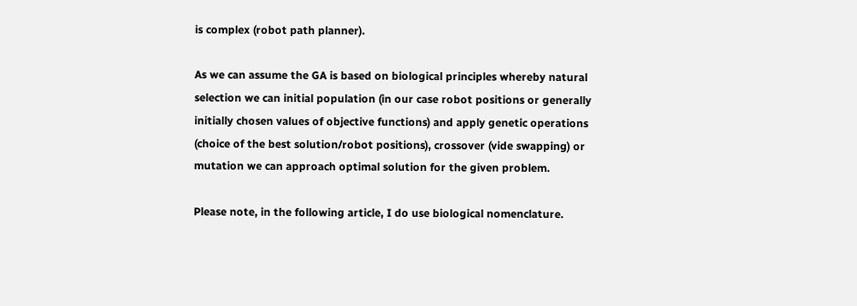is complex (robot path planner).

As we can assume the GA is based on biological principles whereby natural selection we can initial population (in our case robot positions or generally initially chosen values of objective functions) and apply genetic operations (choice of the best solution/robot positions), crossover (vide swapping) or mutation we can approach optimal solution for the given problem.

Please note, in the following article, I do use biological nomenclature.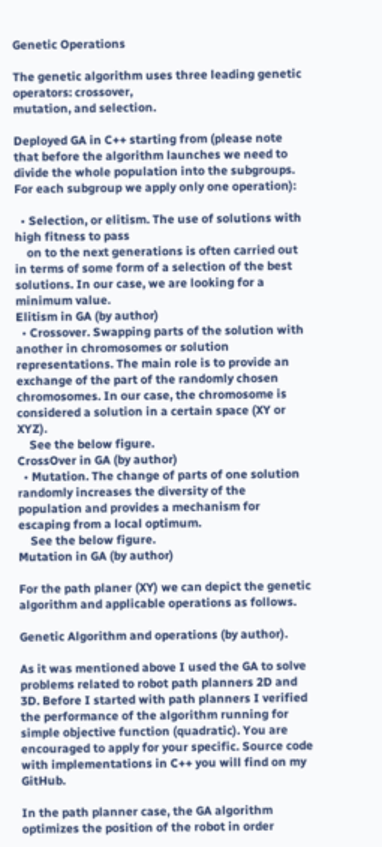Genetic Operations

The genetic algorithm uses three leading genetic operators: crossover,
mutation, and selection.

Deployed GA in C++ starting from (please note that before the algorithm launches we need to divide the whole population into the subgroups. For each subgroup we apply only one operation):

  • Selection, or elitism. The use of solutions with high fitness to pass
    on to the next generations is often carried out in terms of some form of a selection of the best solutions. In our case, we are looking for a minimum value.
Elitism in GA (by author)
  • Crossover. Swapping parts of the solution with another in chromosomes or solution representations. The main role is to provide an exchange of the part of the randomly chosen chromosomes. In our case, the chromosome is considered a solution in a certain space (XY or XYZ).
    See the below figure.
CrossOver in GA (by author)
  • Mutation. The change of parts of one solution randomly increases the diversity of the population and provides a mechanism for escaping from a local optimum.
    See the below figure.
Mutation in GA (by author)

For the path planer (XY) we can depict the genetic algorithm and applicable operations as follows.

Genetic Algorithm and operations (by author).

As it was mentioned above I used the GA to solve problems related to robot path planners 2D and 3D. Before I started with path planners I verified the performance of the algorithm running for simple objective function (quadratic). You are encouraged to apply for your specific. Source code with implementations in C++ you will find on my GitHub.

In the path planner case, the GA algorithm optimizes the position of the robot in order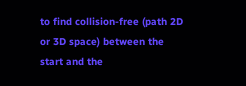to find collision-free (path 2D or 3D space) between the start and the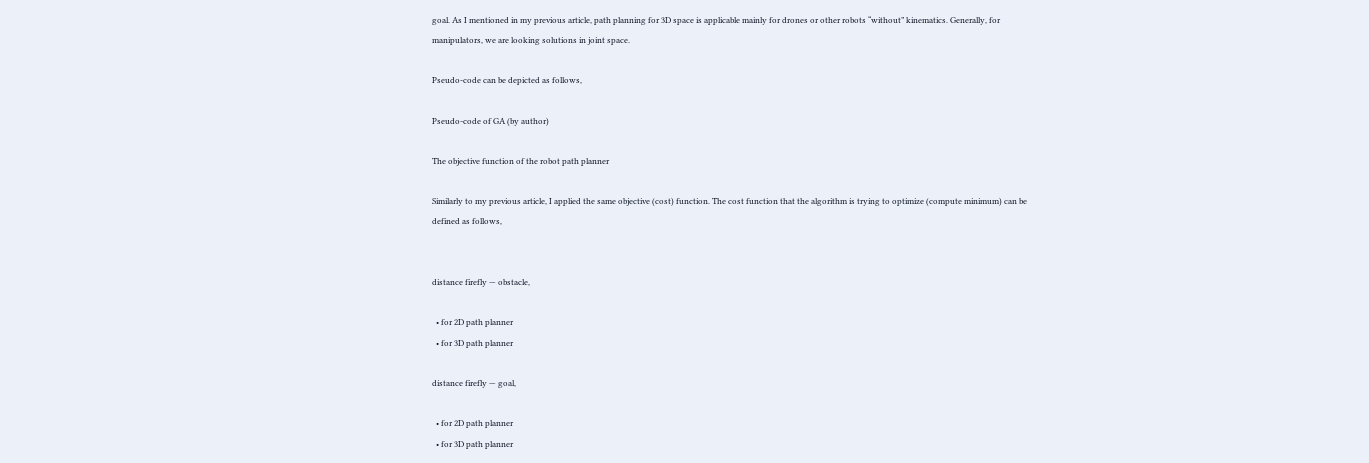goal. As I mentioned in my previous article, path planning for 3D space is applicable mainly for drones or other robots “without” kinematics. Generally, for manipulators, we are looking solutions in joint space.

Pseudo-code can be depicted as follows,

Pseudo-code of GA (by author)

The objective function of the robot path planner

Similarly to my previous article, I applied the same objective (cost) function. The cost function that the algorithm is trying to optimize (compute minimum) can be defined as follows,


distance firefly — obstacle,

  • for 2D path planner
  • for 3D path planner

distance firefly — goal,

  • for 2D path planner
  • for 3D path planner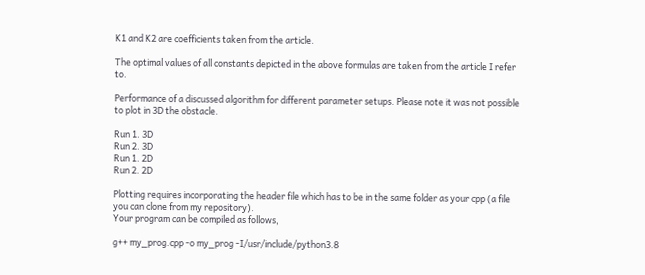K1 and K2 are coefficients taken from the article.

The optimal values of all constants depicted in the above formulas are taken from the article I refer to.

Performance of a discussed algorithm for different parameter setups. Please note it was not possible to plot in 3D the obstacle.

Run 1. 3D
Run 2. 3D
Run 1. 2D
Run 2. 2D

Plotting requires incorporating the header file which has to be in the same folder as your cpp (a file you can clone from my repository).
Your program can be compiled as follows,

g++ my_prog.cpp -o my_prog -I/usr/include/python3.8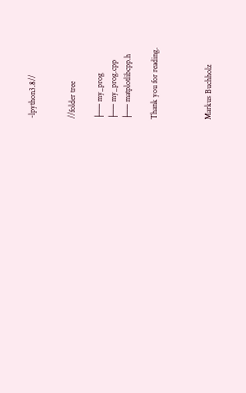-lpython3.8//


//folder tree

├── my_prog
├── my_prog.cpp
├── matplotlibcpp.h

Thank you for reading.



Markus Buchholz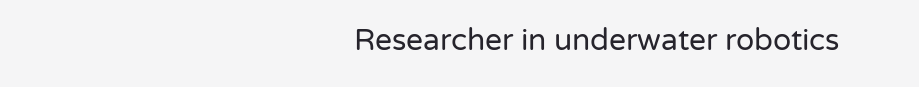Researcher in underwater robotics